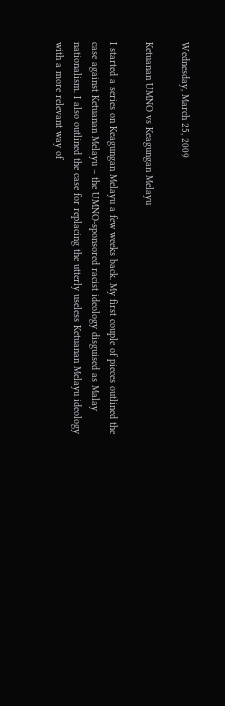Wednesday, March 25, 2009

Ketuanan UMNO vs Keagungan Melayu

I started a series on Keagungan Melayu a few weeks back. My first couple of pieces outlined the case against Ketuanan Melayu – the UMNO-sponsored racist ideology disguised as Malay nationalism. I also outlined the case for replacing the utterly useless Ketuanan Melayu ideology with a more relevant way of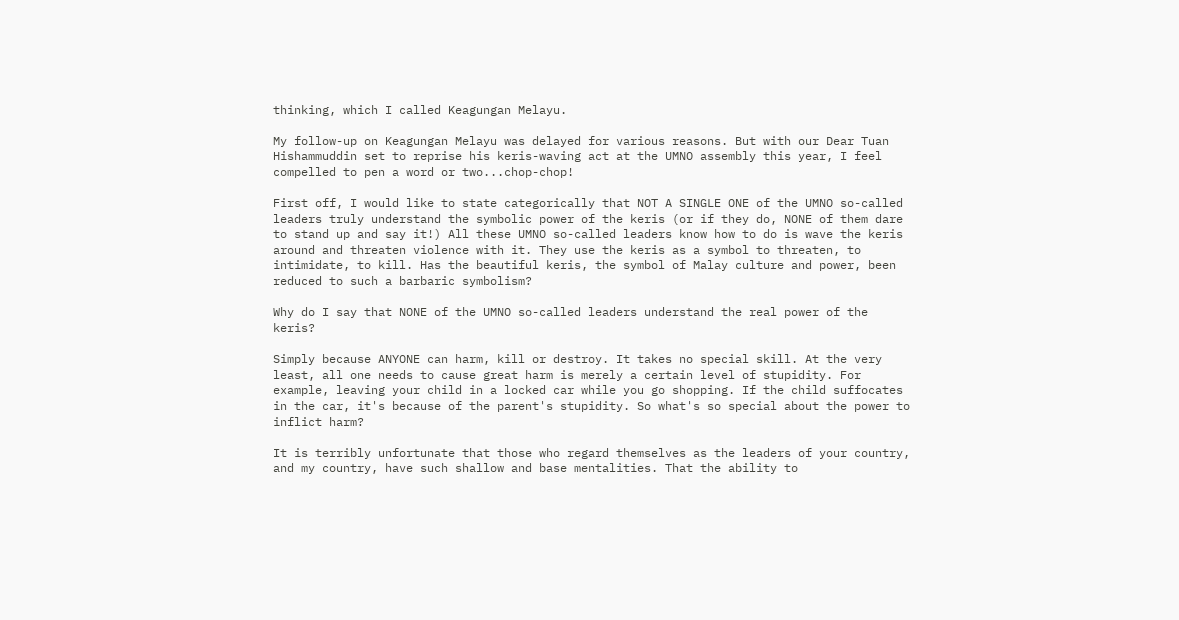thinking, which I called Keagungan Melayu.

My follow-up on Keagungan Melayu was delayed for various reasons. But with our Dear Tuan Hishammuddin set to reprise his keris-waving act at the UMNO assembly this year, I feel compelled to pen a word or two...chop-chop!

First off, I would like to state categorically that NOT A SINGLE ONE of the UMNO so-called leaders truly understand the symbolic power of the keris (or if they do, NONE of them dare to stand up and say it!) All these UMNO so-called leaders know how to do is wave the keris around and threaten violence with it. They use the keris as a symbol to threaten, to intimidate, to kill. Has the beautiful keris, the symbol of Malay culture and power, been reduced to such a barbaric symbolism?

Why do I say that NONE of the UMNO so-called leaders understand the real power of the keris?

Simply because ANYONE can harm, kill or destroy. It takes no special skill. At the very least, all one needs to cause great harm is merely a certain level of stupidity. For example, leaving your child in a locked car while you go shopping. If the child suffocates in the car, it's because of the parent's stupidity. So what's so special about the power to inflict harm?

It is terribly unfortunate that those who regard themselves as the leaders of your country, and my country, have such shallow and base mentalities. That the ability to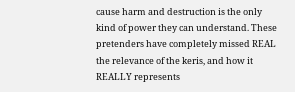cause harm and destruction is the only kind of power they can understand. These pretenders have completely missed REAL the relevance of the keris, and how it REALLY represents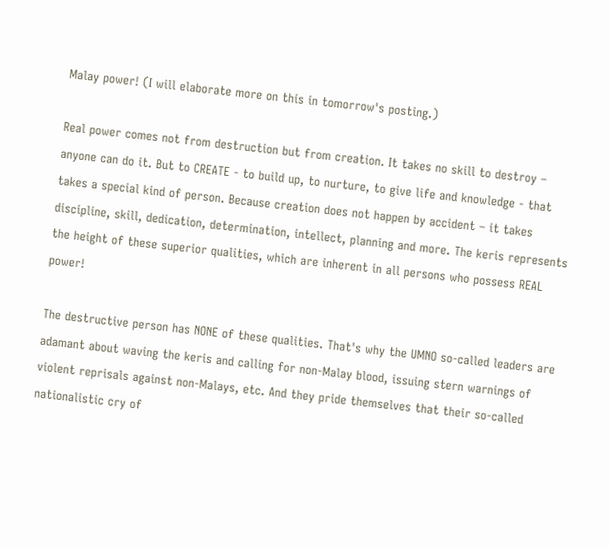Malay power! (I will elaborate more on this in tomorrow's posting.)

Real power comes not from destruction but from creation. It takes no skill to destroy – anyone can do it. But to CREATE - to build up, to nurture, to give life and knowledge - that takes a special kind of person. Because creation does not happen by accident – it takes discipline, skill, dedication, determination, intellect, planning and more. The keris represents the height of these superior qualities, which are inherent in all persons who possess REAL power!

The destructive person has NONE of these qualities. That's why the UMNO so-called leaders are adamant about waving the keris and calling for non-Malay blood, issuing stern warnings of violent reprisals against non-Malays, etc. And they pride themselves that their so-called nationalistic cry of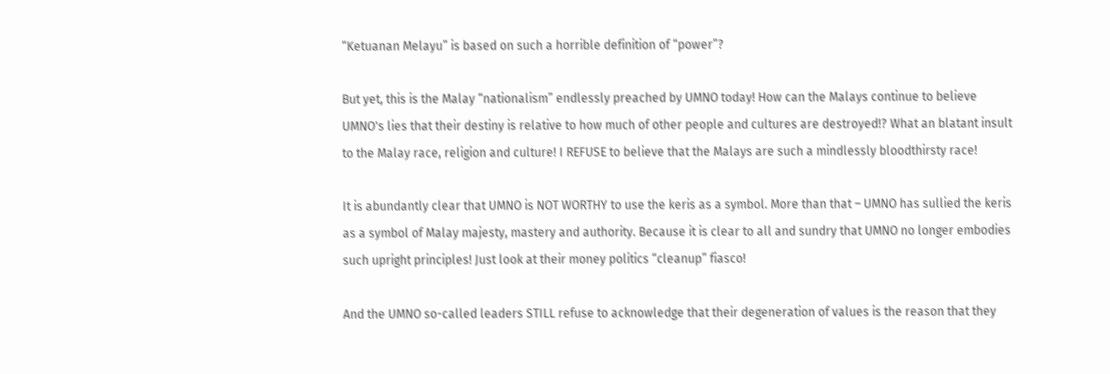“Ketuanan Melayu” is based on such a horrible definition of “power”?

But yet, this is the Malay “nationalism” endlessly preached by UMNO today! How can the Malays continue to believe UMNO's lies that their destiny is relative to how much of other people and cultures are destroyed!? What an blatant insult to the Malay race, religion and culture! I REFUSE to believe that the Malays are such a mindlessly bloodthirsty race!

It is abundantly clear that UMNO is NOT WORTHY to use the keris as a symbol. More than that – UMNO has sullied the keris as a symbol of Malay majesty, mastery and authority. Because it is clear to all and sundry that UMNO no longer embodies such upright principles! Just look at their money politics “cleanup” fiasco!

And the UMNO so-called leaders STILL refuse to acknowledge that their degeneration of values is the reason that they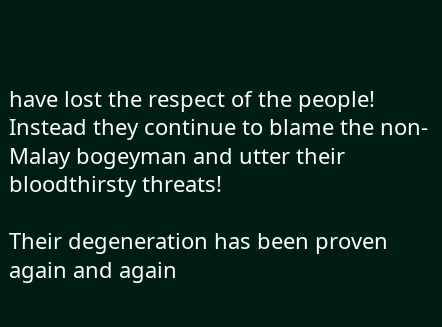have lost the respect of the people! Instead they continue to blame the non-Malay bogeyman and utter their bloodthirsty threats!

Their degeneration has been proven again and again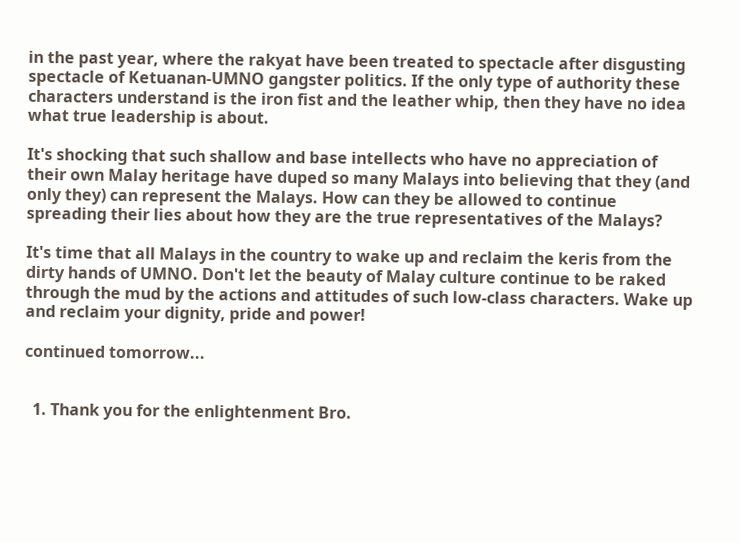in the past year, where the rakyat have been treated to spectacle after disgusting spectacle of Ketuanan-UMNO gangster politics. If the only type of authority these characters understand is the iron fist and the leather whip, then they have no idea what true leadership is about.

It's shocking that such shallow and base intellects who have no appreciation of their own Malay heritage have duped so many Malays into believing that they (and only they) can represent the Malays. How can they be allowed to continue spreading their lies about how they are the true representatives of the Malays?

It's time that all Malays in the country to wake up and reclaim the keris from the dirty hands of UMNO. Don't let the beauty of Malay culture continue to be raked through the mud by the actions and attitudes of such low-class characters. Wake up and reclaim your dignity, pride and power!

continued tomorrow...


  1. Thank you for the enlightenment Bro.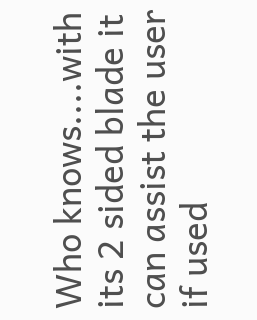Who knows....with its 2 sided blade it can assist the user if used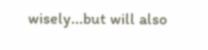wisely...but will also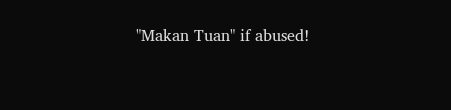"Makan Tuan" if abused!